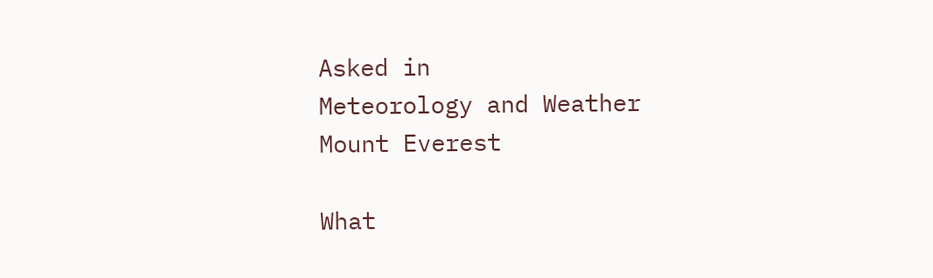Asked in
Meteorology and Weather
Mount Everest

What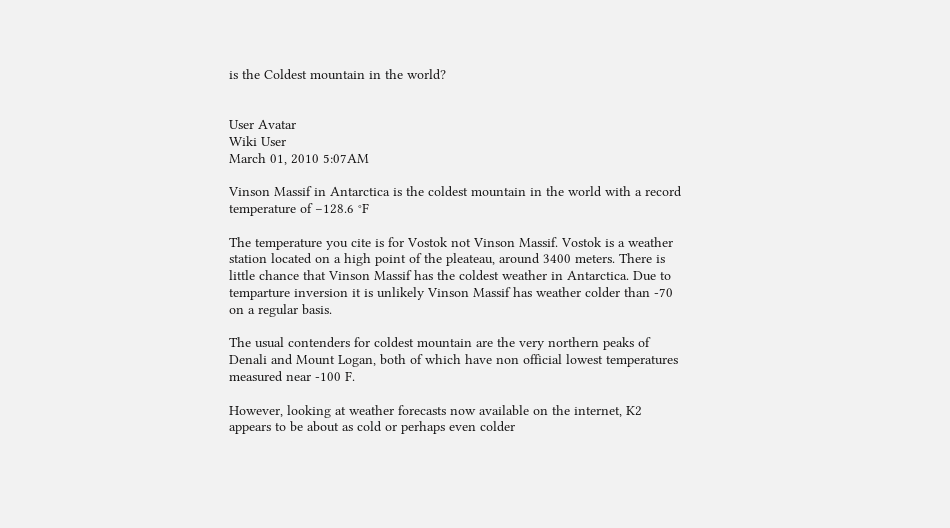is the Coldest mountain in the world?


User Avatar
Wiki User
March 01, 2010 5:07AM

Vinson Massif in Antarctica is the coldest mountain in the world with a record temperature of −128.6 °F

The temperature you cite is for Vostok not Vinson Massif. Vostok is a weather station located on a high point of the pleateau, around 3400 meters. There is little chance that Vinson Massif has the coldest weather in Antarctica. Due to temparture inversion it is unlikely Vinson Massif has weather colder than -70 on a regular basis.

The usual contenders for coldest mountain are the very northern peaks of Denali and Mount Logan, both of which have non official lowest temperatures measured near -100 F.

However, looking at weather forecasts now available on the internet, K2 appears to be about as cold or perhaps even colder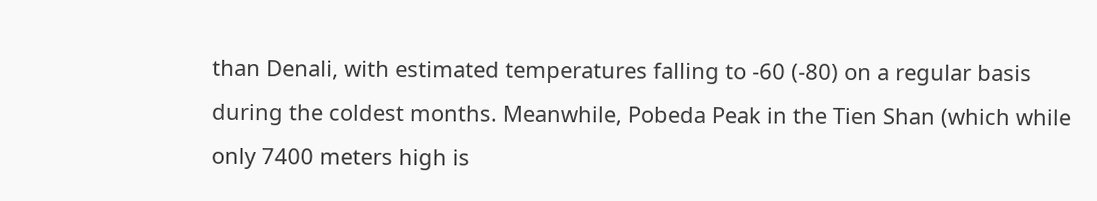than Denali, with estimated temperatures falling to -60 (-80) on a regular basis during the coldest months. Meanwhile, Pobeda Peak in the Tien Shan (which while only 7400 meters high is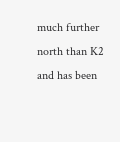much further north than K2 and has been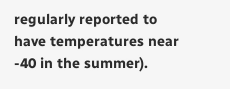regularly reported to have temperatures near -40 in the summer).